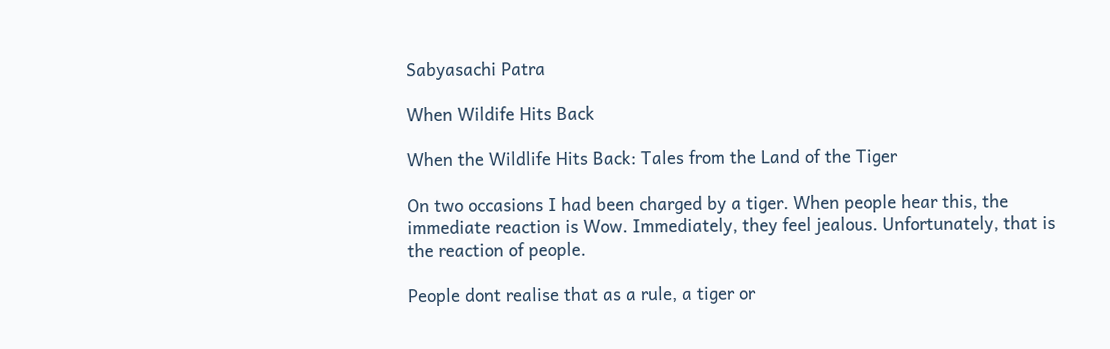Sabyasachi Patra

When Wildife Hits Back

When the Wildlife Hits Back: Tales from the Land of the Tiger

On two occasions I had been charged by a tiger. When people hear this, the immediate reaction is Wow. Immediately, they feel jealous. Unfortunately, that is the reaction of people.

People dont realise that as a rule, a tiger or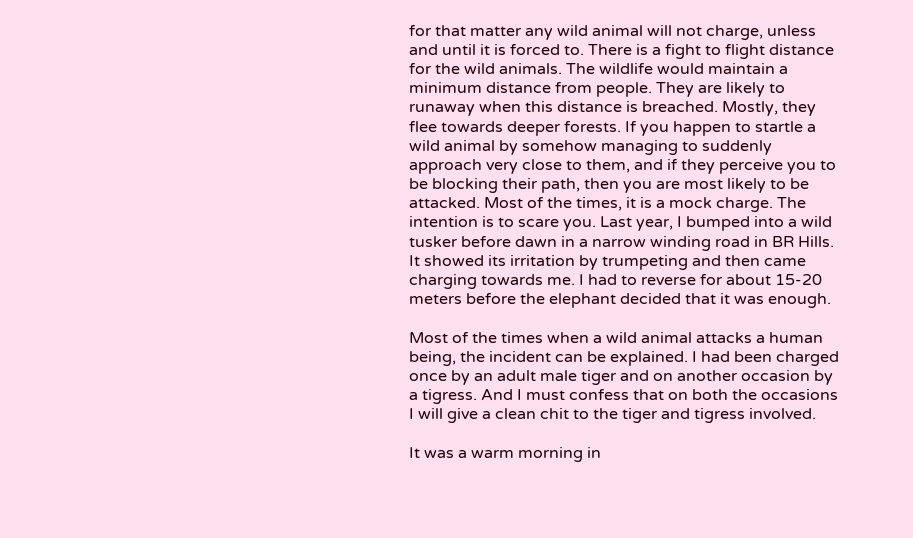for that matter any wild animal will not charge, unless and until it is forced to. There is a fight to flight distance for the wild animals. The wildlife would maintain a minimum distance from people. They are likely to runaway when this distance is breached. Mostly, they flee towards deeper forests. If you happen to startle a wild animal by somehow managing to suddenly approach very close to them, and if they perceive you to be blocking their path, then you are most likely to be attacked. Most of the times, it is a mock charge. The intention is to scare you. Last year, I bumped into a wild tusker before dawn in a narrow winding road in BR Hills. It showed its irritation by trumpeting and then came charging towards me. I had to reverse for about 15-20 meters before the elephant decided that it was enough.

Most of the times when a wild animal attacks a human being, the incident can be explained. I had been charged once by an adult male tiger and on another occasion by a tigress. And I must confess that on both the occasions I will give a clean chit to the tiger and tigress involved.

It was a warm morning in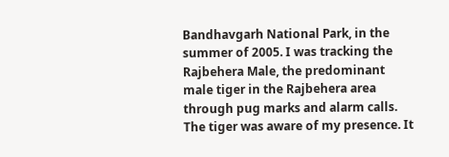Bandhavgarh National Park, in the summer of 2005. I was tracking the Rajbehera Male, the predominant male tiger in the Rajbehera area through pug marks and alarm calls. The tiger was aware of my presence. It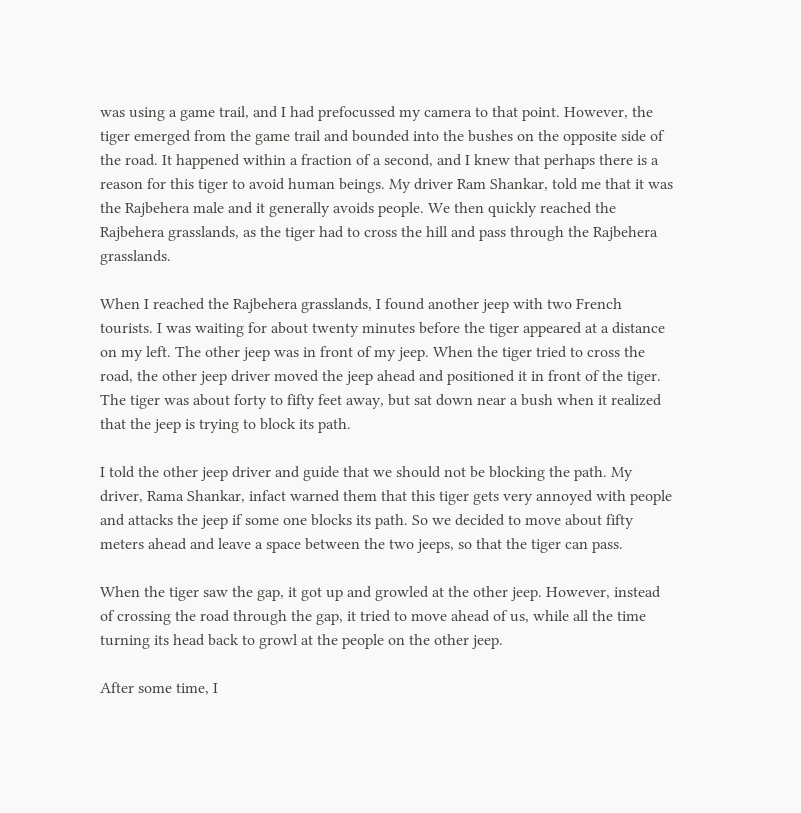was using a game trail, and I had prefocussed my camera to that point. However, the tiger emerged from the game trail and bounded into the bushes on the opposite side of the road. It happened within a fraction of a second, and I knew that perhaps there is a reason for this tiger to avoid human beings. My driver Ram Shankar, told me that it was the Rajbehera male and it generally avoids people. We then quickly reached the Rajbehera grasslands, as the tiger had to cross the hill and pass through the Rajbehera grasslands.

When I reached the Rajbehera grasslands, I found another jeep with two French tourists. I was waiting for about twenty minutes before the tiger appeared at a distance on my left. The other jeep was in front of my jeep. When the tiger tried to cross the road, the other jeep driver moved the jeep ahead and positioned it in front of the tiger. The tiger was about forty to fifty feet away, but sat down near a bush when it realized that the jeep is trying to block its path.

I told the other jeep driver and guide that we should not be blocking the path. My driver, Rama Shankar, infact warned them that this tiger gets very annoyed with people and attacks the jeep if some one blocks its path. So we decided to move about fifty meters ahead and leave a space between the two jeeps, so that the tiger can pass.

When the tiger saw the gap, it got up and growled at the other jeep. However, instead of crossing the road through the gap, it tried to move ahead of us, while all the time turning its head back to growl at the people on the other jeep.

After some time, I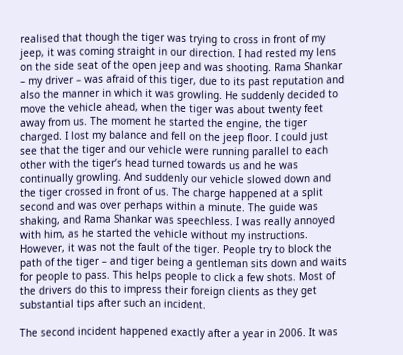realised that though the tiger was trying to cross in front of my jeep, it was coming straight in our direction. I had rested my lens on the side seat of the open jeep and was shooting. Rama Shankar – my driver – was afraid of this tiger, due to its past reputation and also the manner in which it was growling. He suddenly decided to move the vehicle ahead, when the tiger was about twenty feet away from us. The moment he started the engine, the tiger charged. I lost my balance and fell on the jeep floor. I could just see that the tiger and our vehicle were running parallel to each other with the tiger’s head turned towards us and he was continually growling. And suddenly our vehicle slowed down and the tiger crossed in front of us. The charge happened at a split second and was over perhaps within a minute. The guide was shaking, and Rama Shankar was speechless. I was really annoyed with him, as he started the vehicle without my instructions. However, it was not the fault of the tiger. People try to block the path of the tiger – and tiger being a gentleman sits down and waits for people to pass. This helps people to click a few shots. Most of the drivers do this to impress their foreign clients as they get substantial tips after such an incident.

The second incident happened exactly after a year in 2006. It was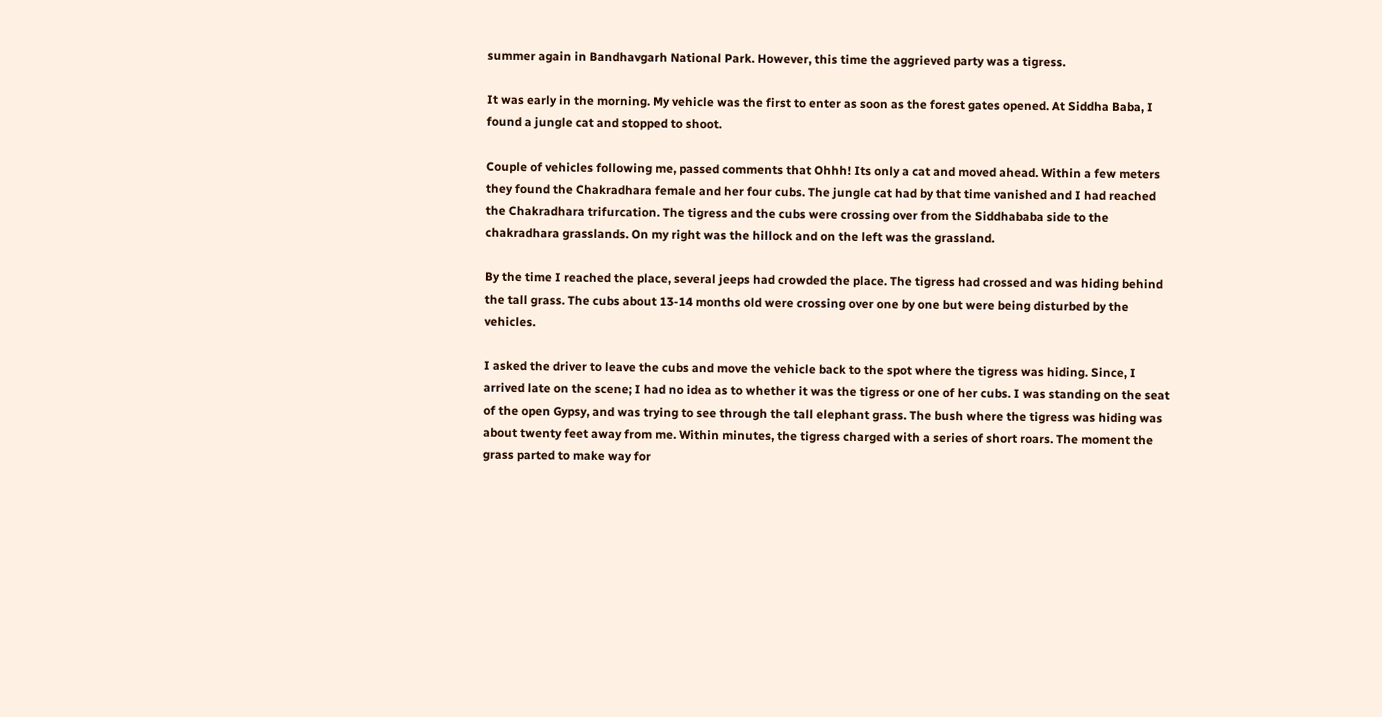summer again in Bandhavgarh National Park. However, this time the aggrieved party was a tigress.

It was early in the morning. My vehicle was the first to enter as soon as the forest gates opened. At Siddha Baba, I found a jungle cat and stopped to shoot.

Couple of vehicles following me, passed comments that Ohhh! Its only a cat and moved ahead. Within a few meters they found the Chakradhara female and her four cubs. The jungle cat had by that time vanished and I had reached the Chakradhara trifurcation. The tigress and the cubs were crossing over from the Siddhababa side to the chakradhara grasslands. On my right was the hillock and on the left was the grassland.

By the time I reached the place, several jeeps had crowded the place. The tigress had crossed and was hiding behind the tall grass. The cubs about 13-14 months old were crossing over one by one but were being disturbed by the vehicles.

I asked the driver to leave the cubs and move the vehicle back to the spot where the tigress was hiding. Since, I arrived late on the scene; I had no idea as to whether it was the tigress or one of her cubs. I was standing on the seat of the open Gypsy, and was trying to see through the tall elephant grass. The bush where the tigress was hiding was about twenty feet away from me. Within minutes, the tigress charged with a series of short roars. The moment the grass parted to make way for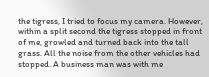the tigress, I tried to focus my camera. However, within a split second the tigress stopped in front of me, growled and turned back into the tall grass. All the noise from the other vehicles had stopped. A business man was with me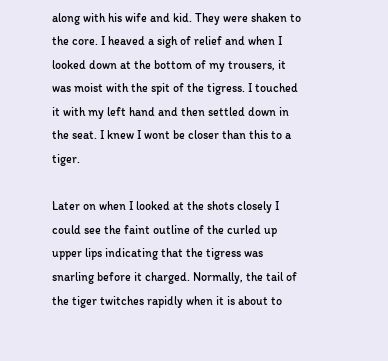along with his wife and kid. They were shaken to the core. I heaved a sigh of relief and when I looked down at the bottom of my trousers, it was moist with the spit of the tigress. I touched it with my left hand and then settled down in the seat. I knew I wont be closer than this to a tiger.

Later on when I looked at the shots closely I could see the faint outline of the curled up upper lips indicating that the tigress was snarling before it charged. Normally, the tail of the tiger twitches rapidly when it is about to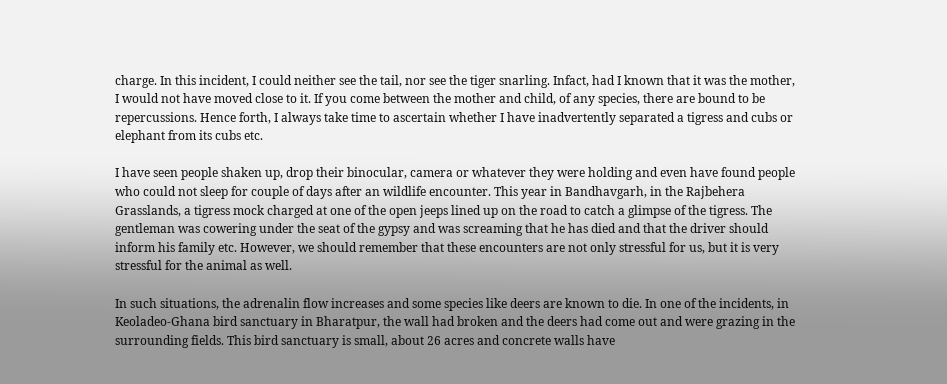charge. In this incident, I could neither see the tail, nor see the tiger snarling. Infact, had I known that it was the mother, I would not have moved close to it. If you come between the mother and child, of any species, there are bound to be repercussions. Hence forth, I always take time to ascertain whether I have inadvertently separated a tigress and cubs or elephant from its cubs etc.

I have seen people shaken up, drop their binocular, camera or whatever they were holding and even have found people who could not sleep for couple of days after an wildlife encounter. This year in Bandhavgarh, in the Rajbehera Grasslands, a tigress mock charged at one of the open jeeps lined up on the road to catch a glimpse of the tigress. The gentleman was cowering under the seat of the gypsy and was screaming that he has died and that the driver should inform his family etc. However, we should remember that these encounters are not only stressful for us, but it is very stressful for the animal as well.

In such situations, the adrenalin flow increases and some species like deers are known to die. In one of the incidents, in Keoladeo-Ghana bird sanctuary in Bharatpur, the wall had broken and the deers had come out and were grazing in the surrounding fields. This bird sanctuary is small, about 26 acres and concrete walls have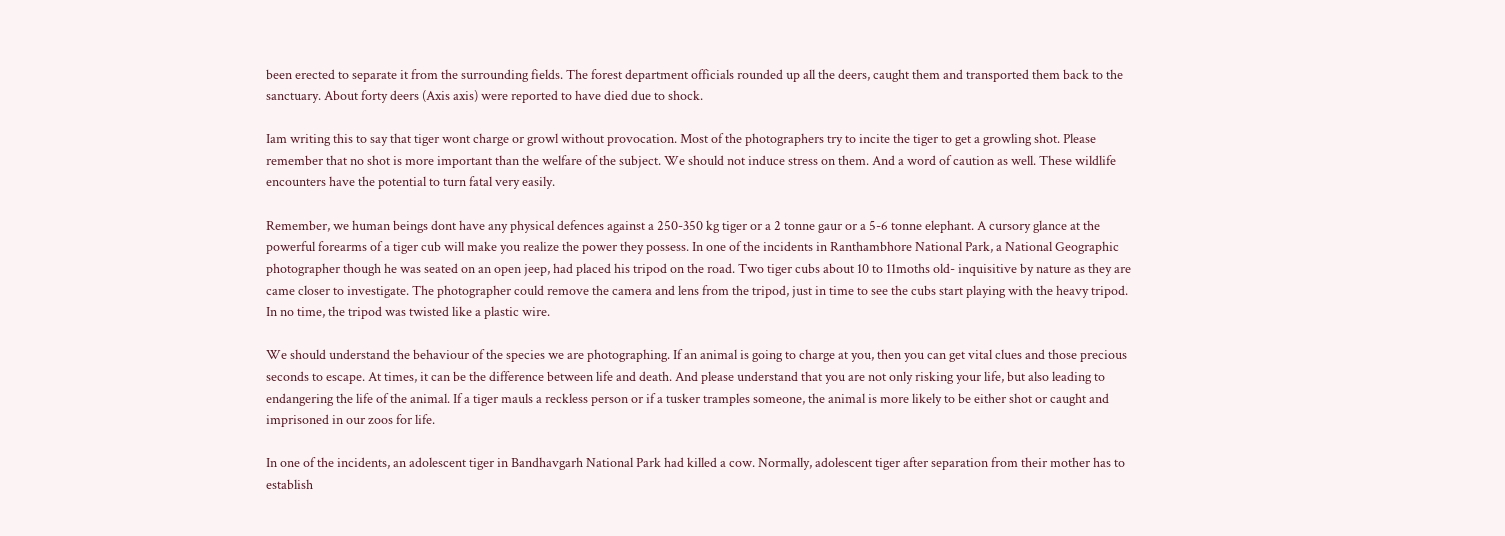been erected to separate it from the surrounding fields. The forest department officials rounded up all the deers, caught them and transported them back to the sanctuary. About forty deers (Axis axis) were reported to have died due to shock.

Iam writing this to say that tiger wont charge or growl without provocation. Most of the photographers try to incite the tiger to get a growling shot. Please remember that no shot is more important than the welfare of the subject. We should not induce stress on them. And a word of caution as well. These wildlife encounters have the potential to turn fatal very easily.

Remember, we human beings dont have any physical defences against a 250-350 kg tiger or a 2 tonne gaur or a 5-6 tonne elephant. A cursory glance at the powerful forearms of a tiger cub will make you realize the power they possess. In one of the incidents in Ranthambhore National Park, a National Geographic photographer though he was seated on an open jeep, had placed his tripod on the road. Two tiger cubs about 10 to 11moths old- inquisitive by nature as they are came closer to investigate. The photographer could remove the camera and lens from the tripod, just in time to see the cubs start playing with the heavy tripod. In no time, the tripod was twisted like a plastic wire.

We should understand the behaviour of the species we are photographing. If an animal is going to charge at you, then you can get vital clues and those precious seconds to escape. At times, it can be the difference between life and death. And please understand that you are not only risking your life, but also leading to endangering the life of the animal. If a tiger mauls a reckless person or if a tusker tramples someone, the animal is more likely to be either shot or caught and imprisoned in our zoos for life.

In one of the incidents, an adolescent tiger in Bandhavgarh National Park had killed a cow. Normally, adolescent tiger after separation from their mother has to establish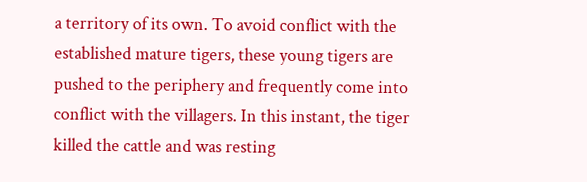a territory of its own. To avoid conflict with the established mature tigers, these young tigers are pushed to the periphery and frequently come into conflict with the villagers. In this instant, the tiger killed the cattle and was resting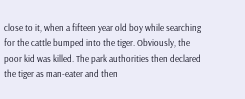close to it, when a fifteen year old boy while searching for the cattle bumped into the tiger. Obviously, the poor kid was killed. The park authorities then declared the tiger as man-eater and then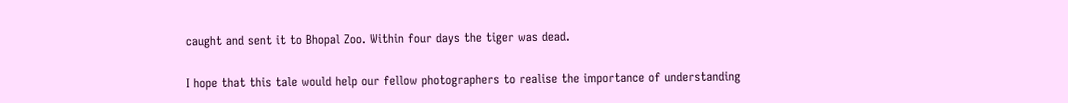caught and sent it to Bhopal Zoo. Within four days the tiger was dead.

I hope that this tale would help our fellow photographers to realise the importance of understanding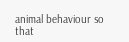animal behaviour so that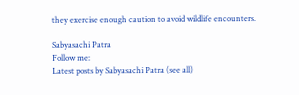they exercise enough caution to avoid wildlife encounters.

Sabyasachi Patra
Follow me:
Latest posts by Sabyasachi Patra (see all)